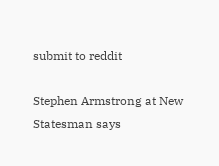submit to reddit

Stephen Armstrong at New Statesman says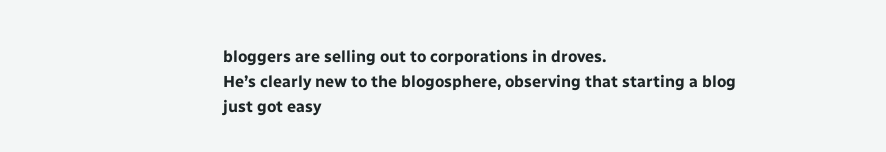bloggers are selling out to corporations in droves.
He’s clearly new to the blogosphere, observing that starting a blog just got easy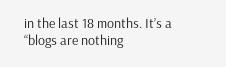in the last 18 months. It’s a “blogs are nothing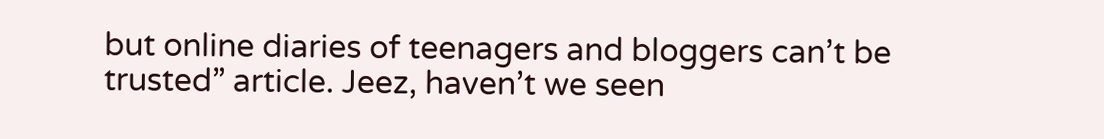but online diaries of teenagers and bloggers can’t be trusted” article. Jeez, haven’t we seen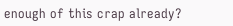enough of this crap already?